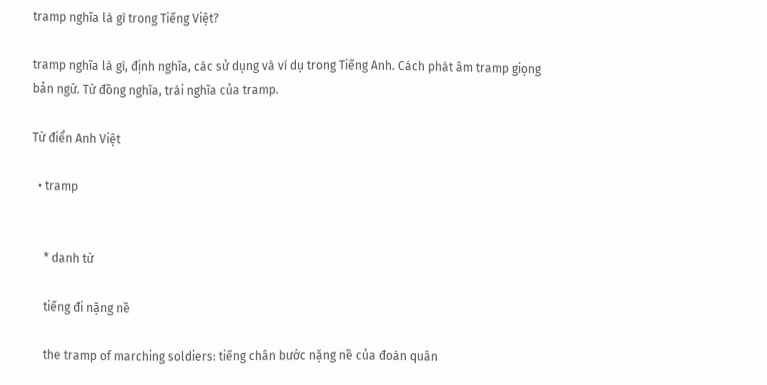tramp nghĩa là gì trong Tiếng Việt?

tramp nghĩa là gì, định nghĩa, các sử dụng và ví dụ trong Tiếng Anh. Cách phát âm tramp giọng bản ngữ. Từ đồng nghĩa, trái nghĩa của tramp.

Từ điển Anh Việt

  • tramp


    * danh từ

    tiếng đi nặng nề

    the tramp of marching soldiers: tiếng chân bước nặng nề của đoàn quân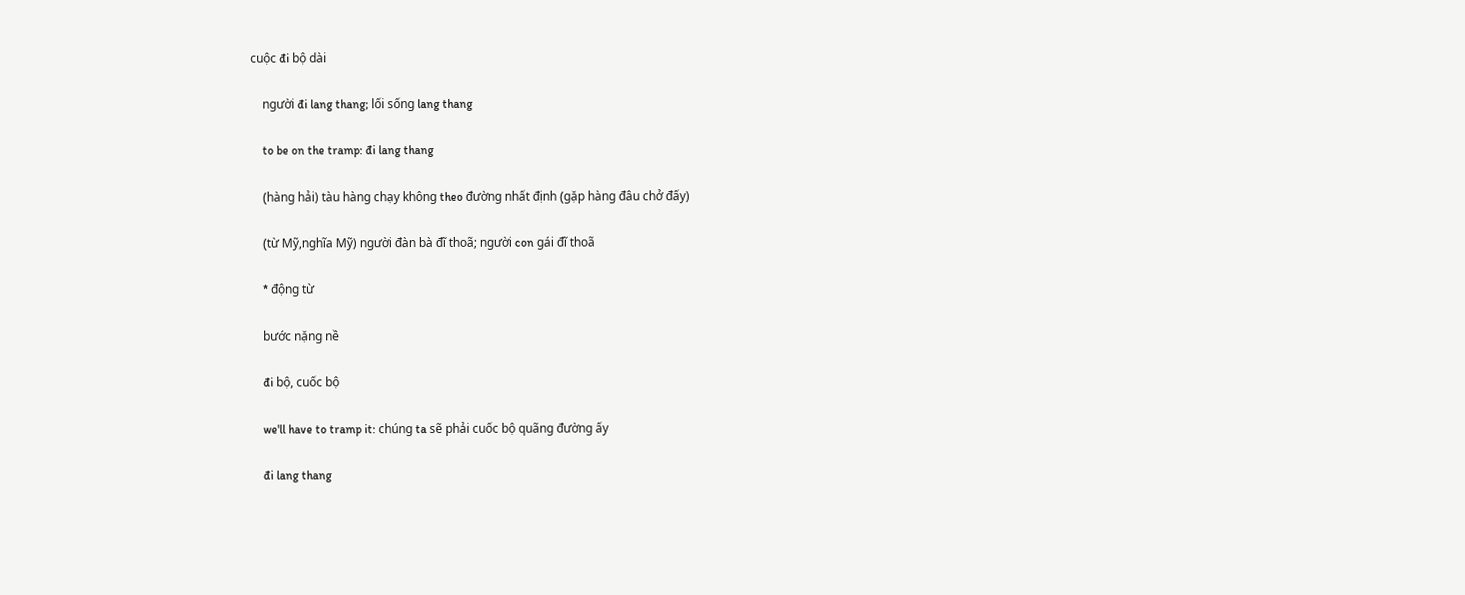cuộc đi bộ dài

    người đi lang thang; lối sống lang thang

    to be on the tramp: đi lang thang

    (hàng hải) tàu hàng chạy không theo đường nhất định (gặp hàng đâu chở đấy)

    (từ Mỹ,nghĩa Mỹ) người đàn bà đĩ thoã; người con gái đĩ thoã

    * động từ

    bước nặng nề

    đi bộ, cuốc bộ

    we'll have to tramp it: chúng ta sẽ phải cuốc bộ quãng đường ấy

    đi lang thang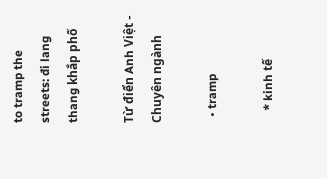to tramp the streets: đi lang thang khắp phố

Từ điển Anh Việt - Chuyên ngành

  • tramp

    * kinh tế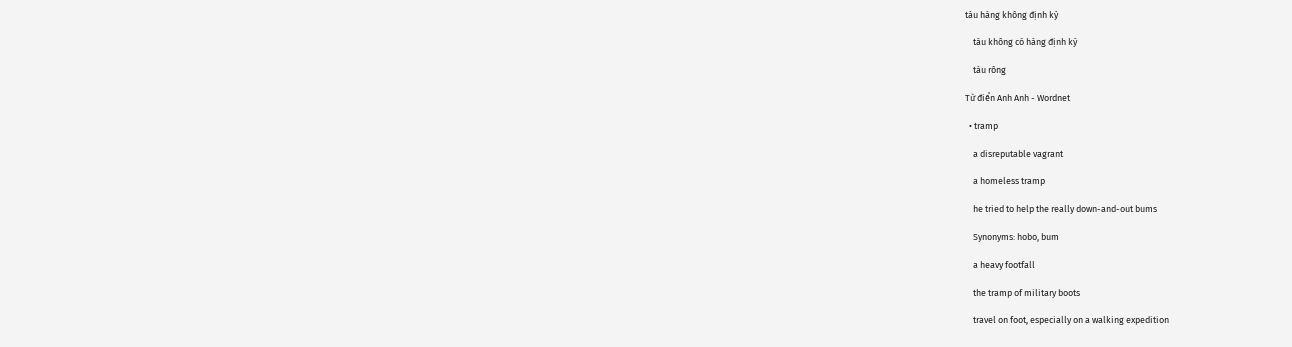tàu hàng không định kỳ

    tàu không có hàng định kỳ

    tàu rông

Từ điển Anh Anh - Wordnet

  • tramp

    a disreputable vagrant

    a homeless tramp

    he tried to help the really down-and-out bums

    Synonyms: hobo, bum

    a heavy footfall

    the tramp of military boots

    travel on foot, especially on a walking expedition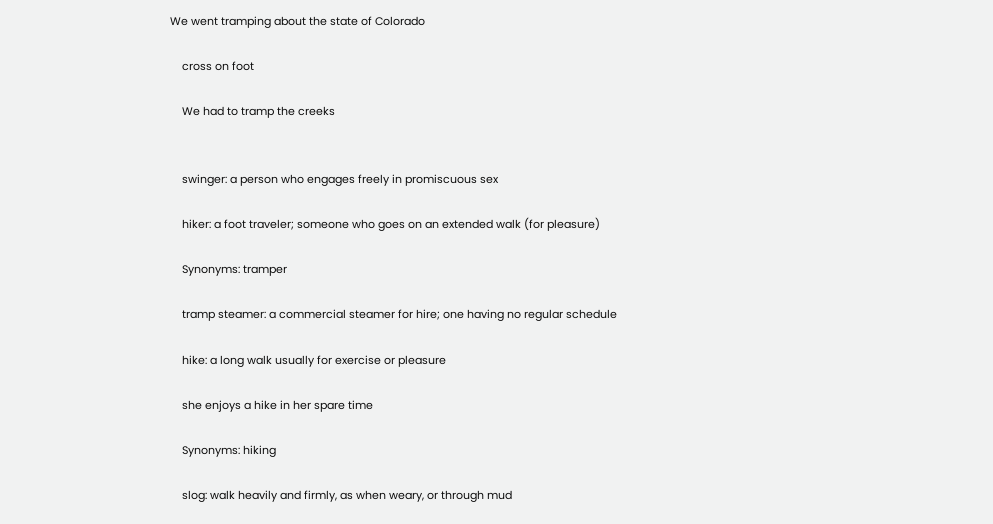We went tramping about the state of Colorado

    cross on foot

    We had to tramp the creeks


    swinger: a person who engages freely in promiscuous sex

    hiker: a foot traveler; someone who goes on an extended walk (for pleasure)

    Synonyms: tramper

    tramp steamer: a commercial steamer for hire; one having no regular schedule

    hike: a long walk usually for exercise or pleasure

    she enjoys a hike in her spare time

    Synonyms: hiking

    slog: walk heavily and firmly, as when weary, or through mud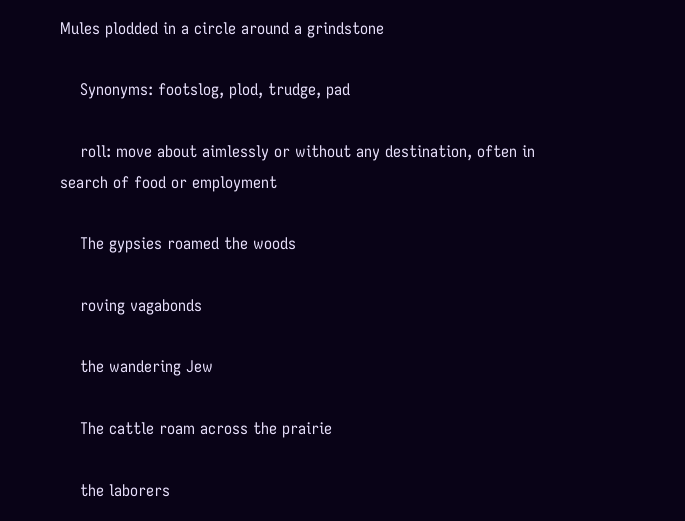Mules plodded in a circle around a grindstone

    Synonyms: footslog, plod, trudge, pad

    roll: move about aimlessly or without any destination, often in search of food or employment

    The gypsies roamed the woods

    roving vagabonds

    the wandering Jew

    The cattle roam across the prairie

    the laborers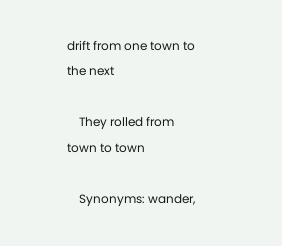drift from one town to the next

    They rolled from town to town

    Synonyms: wander,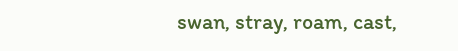swan, stray, roam, cast,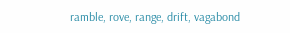ramble, rove, range, drift, vagabond